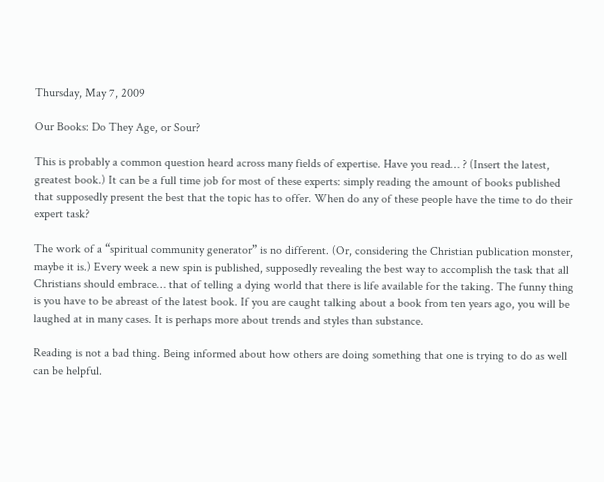Thursday, May 7, 2009

Our Books: Do They Age, or Sour?

This is probably a common question heard across many fields of expertise. Have you read… ? (Insert the latest, greatest book.) It can be a full time job for most of these experts: simply reading the amount of books published that supposedly present the best that the topic has to offer. When do any of these people have the time to do their expert task?

The work of a “spiritual community generator” is no different. (Or, considering the Christian publication monster, maybe it is.) Every week a new spin is published, supposedly revealing the best way to accomplish the task that all Christians should embrace… that of telling a dying world that there is life available for the taking. The funny thing is you have to be abreast of the latest book. If you are caught talking about a book from ten years ago, you will be laughed at in many cases. It is perhaps more about trends and styles than substance.

Reading is not a bad thing. Being informed about how others are doing something that one is trying to do as well can be helpful.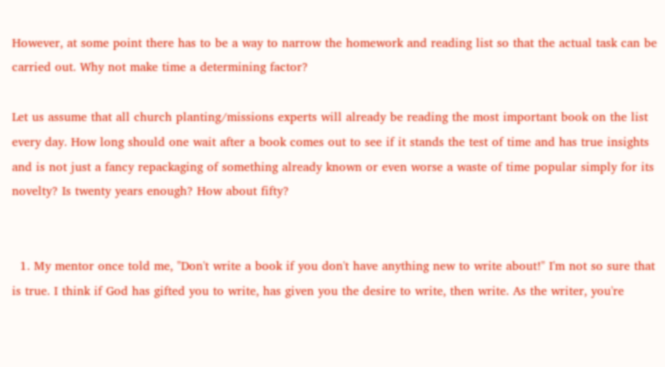However, at some point there has to be a way to narrow the homework and reading list so that the actual task can be carried out. Why not make time a determining factor?

Let us assume that all church planting/missions experts will already be reading the most important book on the list every day. How long should one wait after a book comes out to see if it stands the test of time and has true insights and is not just a fancy repackaging of something already known or even worse a waste of time popular simply for its novelty? Is twenty years enough? How about fifty?


  1. My mentor once told me, "Don't write a book if you don't have anything new to write about!" I'm not so sure that is true. I think if God has gifted you to write, has given you the desire to write, then write. As the writer, you're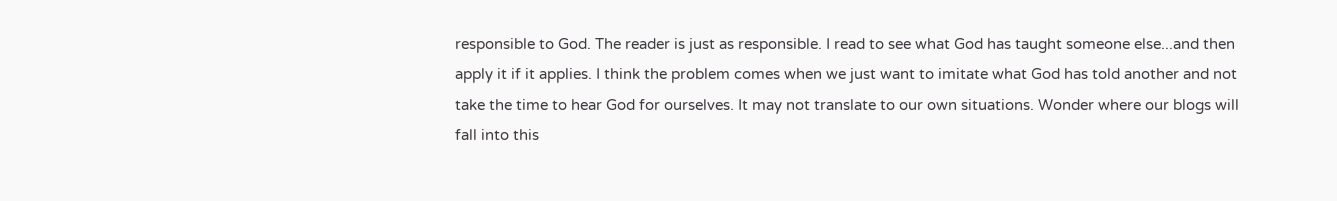responsible to God. The reader is just as responsible. I read to see what God has taught someone else...and then apply it if it applies. I think the problem comes when we just want to imitate what God has told another and not take the time to hear God for ourselves. It may not translate to our own situations. Wonder where our blogs will fall into this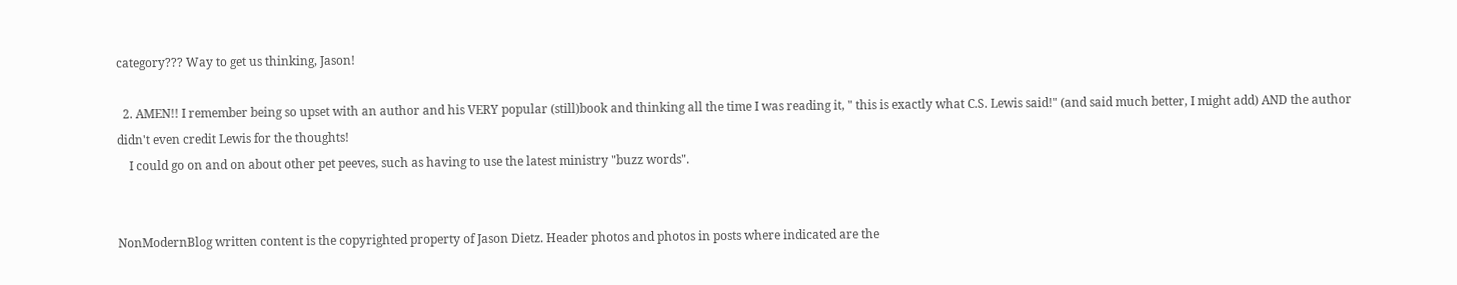category??? Way to get us thinking, Jason!

  2. AMEN!! I remember being so upset with an author and his VERY popular (still)book and thinking all the time I was reading it, " this is exactly what C.S. Lewis said!" (and said much better, I might add) AND the author didn't even credit Lewis for the thoughts!
    I could go on and on about other pet peeves, such as having to use the latest ministry "buzz words".


NonModernBlog written content is the copyrighted property of Jason Dietz. Header photos and photos in posts where indicated are the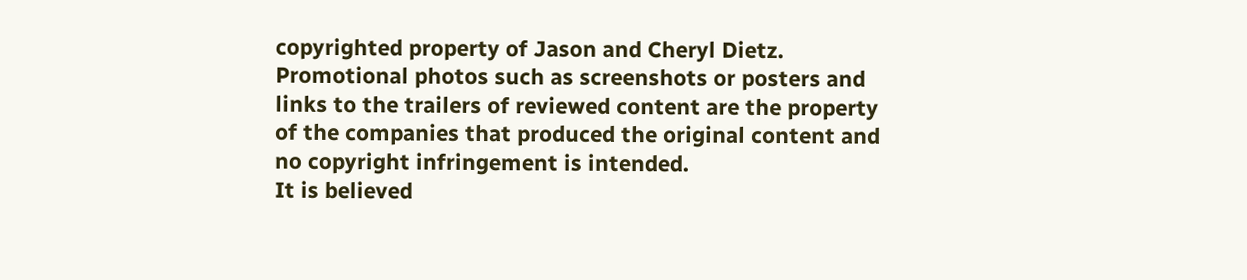copyrighted property of Jason and Cheryl Dietz.
Promotional photos such as screenshots or posters and links to the trailers of reviewed content are the property of the companies that produced the original content and no copyright infringement is intended.
It is believed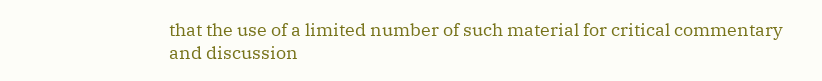that the use of a limited number of such material for critical commentary and discussion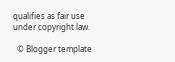qualifies as fair use under copyright law.

  © Blogger template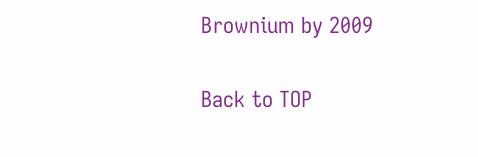Brownium by 2009

Back to TOP